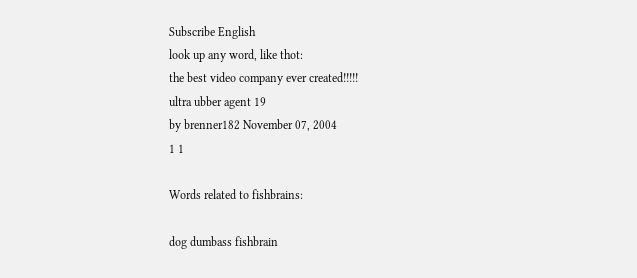Subscribe English
look up any word, like thot:
the best video company ever created!!!!!
ultra ubber agent 19
by brenner182 November 07, 2004
1 1

Words related to fishbrains:

dog dumbass fishbrain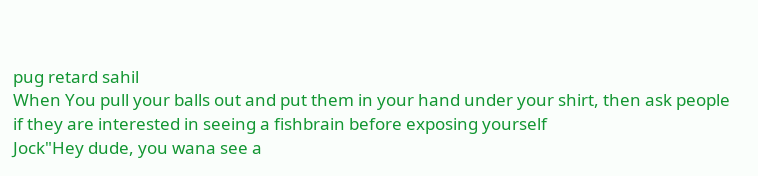pug retard sahil
When You pull your balls out and put them in your hand under your shirt, then ask people if they are interested in seeing a fishbrain before exposing yourself
Jock"Hey dude, you wana see a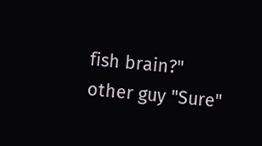fish brain?"
other guy "Sure"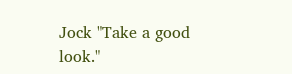Jock "Take a good look."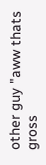other guy "aww thats gross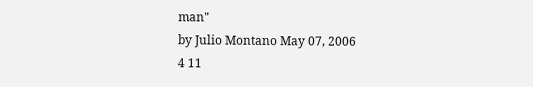man"
by Julio Montano May 07, 2006
4 11